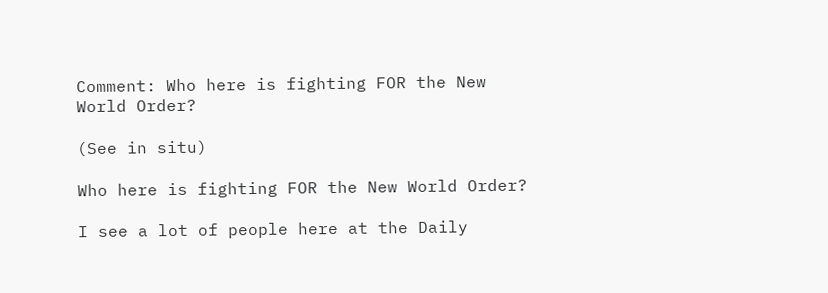Comment: Who here is fighting FOR the New World Order?

(See in situ)

Who here is fighting FOR the New World Order?

I see a lot of people here at the Daily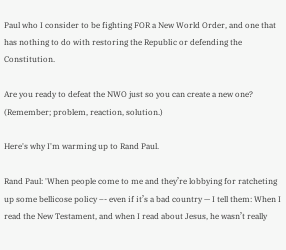Paul who I consider to be fighting FOR a New World Order, and one that has nothing to do with restoring the Republic or defending the Constitution.

Are you ready to defeat the NWO just so you can create a new one? (Remember; problem, reaction, solution.)

Here's why I'm warming up to Rand Paul.

Rand Paul: 'When people come to me and they’re lobbying for ratcheting up some bellicose policy –- even if it’s a bad country — I tell them: When I read the New Testament, and when I read about Jesus, he wasn’t really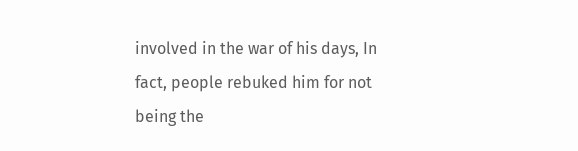involved in the war of his days, In fact, people rebuked him for not being the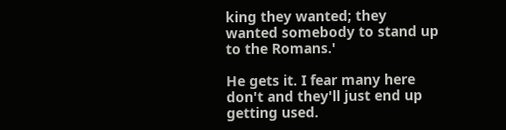king they wanted; they wanted somebody to stand up to the Romans.'

He gets it. I fear many here don't and they'll just end up getting used.